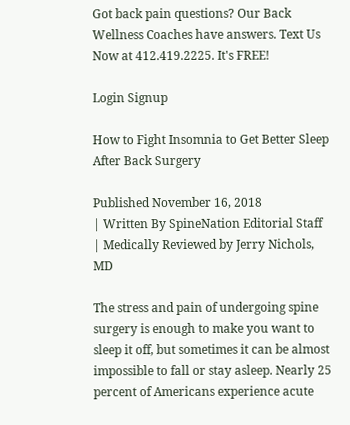Got back pain questions? Our Back Wellness Coaches have answers. Text Us Now at 412.419.2225. It's FREE!

Login Signup

How to Fight Insomnia to Get Better Sleep After Back Surgery

Published November 16, 2018
| Written By SpineNation Editorial Staff   | Medically Reviewed by Jerry Nichols, MD

The stress and pain of undergoing spine surgery is enough to make you want to sleep it off, but sometimes it can be almost impossible to fall or stay asleep. Nearly 25 percent of Americans experience acute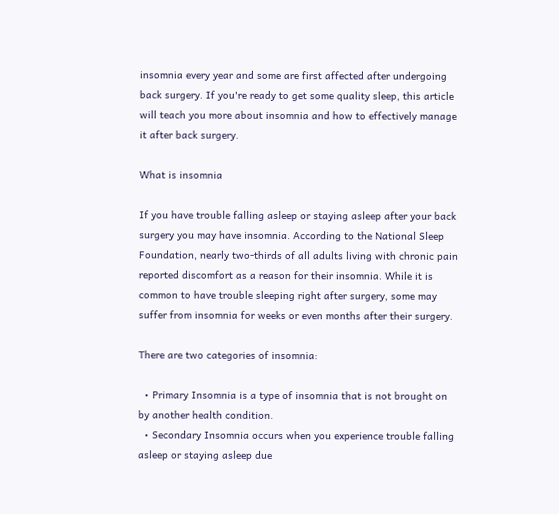insomnia every year and some are first affected after undergoing back surgery. If you're ready to get some quality sleep, this article will teach you more about insomnia and how to effectively manage it after back surgery.

What is insomnia

If you have trouble falling asleep or staying asleep after your back surgery you may have insomnia. According to the National Sleep Foundation, nearly two-thirds of all adults living with chronic pain reported discomfort as a reason for their insomnia. While it is common to have trouble sleeping right after surgery, some may suffer from insomnia for weeks or even months after their surgery.

There are two categories of insomnia:

  • Primary Insomnia is a type of insomnia that is not brought on by another health condition.
  • Secondary Insomnia occurs when you experience trouble falling asleep or staying asleep due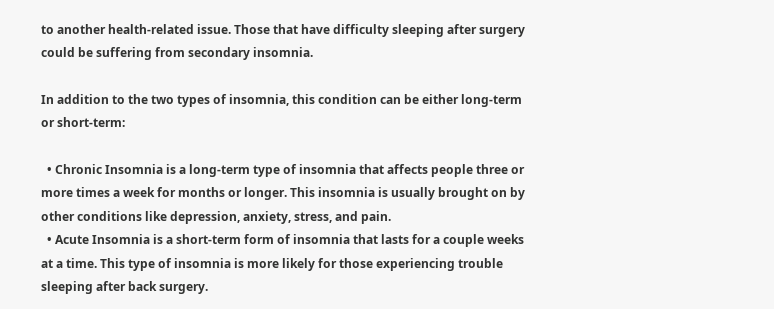to another health-related issue. Those that have difficulty sleeping after surgery could be suffering from secondary insomnia.

In addition to the two types of insomnia, this condition can be either long-term or short-term:

  • Chronic Insomnia is a long-term type of insomnia that affects people three or more times a week for months or longer. This insomnia is usually brought on by other conditions like depression, anxiety, stress, and pain.
  • Acute Insomnia is a short-term form of insomnia that lasts for a couple weeks at a time. This type of insomnia is more likely for those experiencing trouble sleeping after back surgery.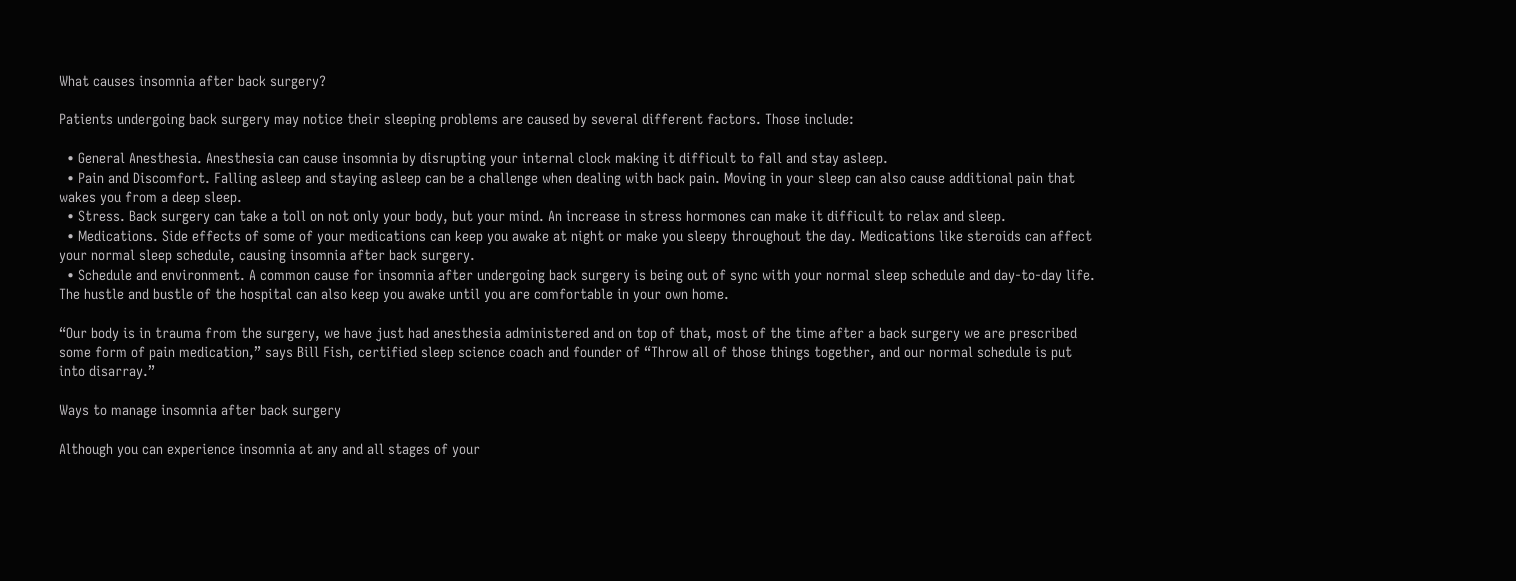What causes insomnia after back surgery?

Patients undergoing back surgery may notice their sleeping problems are caused by several different factors. Those include:

  • General Anesthesia. Anesthesia can cause insomnia by disrupting your internal clock making it difficult to fall and stay asleep.
  • Pain and Discomfort. Falling asleep and staying asleep can be a challenge when dealing with back pain. Moving in your sleep can also cause additional pain that wakes you from a deep sleep.
  • Stress. Back surgery can take a toll on not only your body, but your mind. An increase in stress hormones can make it difficult to relax and sleep.
  • Medications. Side effects of some of your medications can keep you awake at night or make you sleepy throughout the day. Medications like steroids can affect your normal sleep schedule, causing insomnia after back surgery.
  • Schedule and environment. A common cause for insomnia after undergoing back surgery is being out of sync with your normal sleep schedule and day-to-day life. The hustle and bustle of the hospital can also keep you awake until you are comfortable in your own home.

“Our body is in trauma from the surgery, we have just had anesthesia administered and on top of that, most of the time after a back surgery we are prescribed some form of pain medication,” says Bill Fish, certified sleep science coach and founder of “Throw all of those things together, and our normal schedule is put into disarray.”

Ways to manage insomnia after back surgery

Although you can experience insomnia at any and all stages of your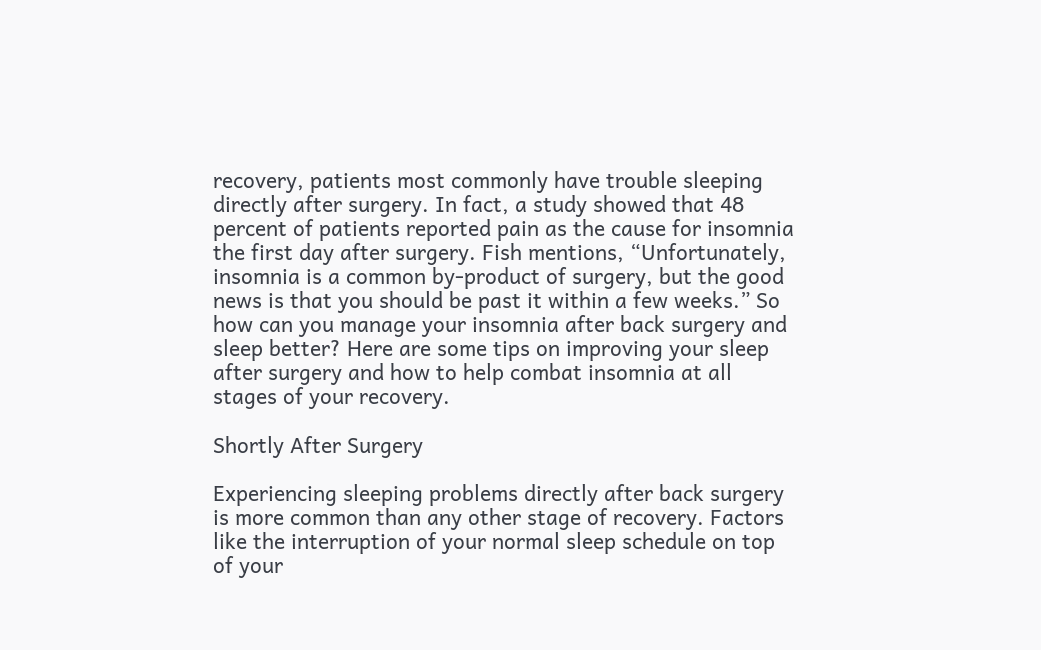recovery, patients most commonly have trouble sleeping directly after surgery. In fact, a study showed that 48 percent of patients reported pain as the cause for insomnia the first day after surgery. Fish mentions, “Unfortunately, insomnia is a common by-product of surgery, but the good news is that you should be past it within a few weeks.” So how can you manage your insomnia after back surgery and sleep better? Here are some tips on improving your sleep after surgery and how to help combat insomnia at all stages of your recovery.

Shortly After Surgery

Experiencing sleeping problems directly after back surgery is more common than any other stage of recovery. Factors like the interruption of your normal sleep schedule on top of your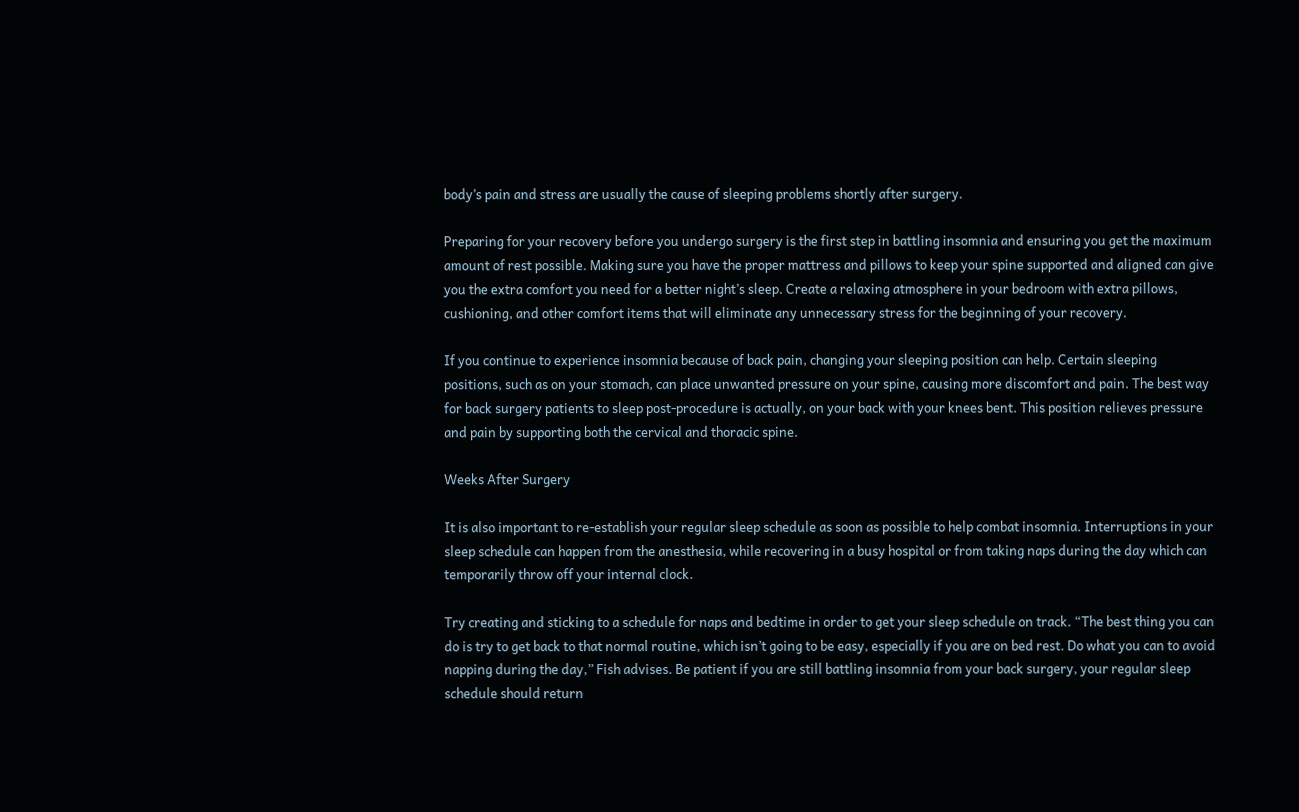body’s pain and stress are usually the cause of sleeping problems shortly after surgery.

Preparing for your recovery before you undergo surgery is the first step in battling insomnia and ensuring you get the maximum amount of rest possible. Making sure you have the proper mattress and pillows to keep your spine supported and aligned can give you the extra comfort you need for a better night’s sleep. Create a relaxing atmosphere in your bedroom with extra pillows, cushioning, and other comfort items that will eliminate any unnecessary stress for the beginning of your recovery.

If you continue to experience insomnia because of back pain, changing your sleeping position can help. Certain sleeping positions, such as on your stomach, can place unwanted pressure on your spine, causing more discomfort and pain. The best way for back surgery patients to sleep post-procedure is actually, on your back with your knees bent. This position relieves pressure and pain by supporting both the cervical and thoracic spine.

Weeks After Surgery

It is also important to re-establish your regular sleep schedule as soon as possible to help combat insomnia. Interruptions in your sleep schedule can happen from the anesthesia, while recovering in a busy hospital or from taking naps during the day which can temporarily throw off your internal clock.

Try creating and sticking to a schedule for naps and bedtime in order to get your sleep schedule on track. “The best thing you can do is try to get back to that normal routine, which isn’t going to be easy, especially if you are on bed rest. Do what you can to avoid napping during the day,” Fish advises. Be patient if you are still battling insomnia from your back surgery, your regular sleep schedule should return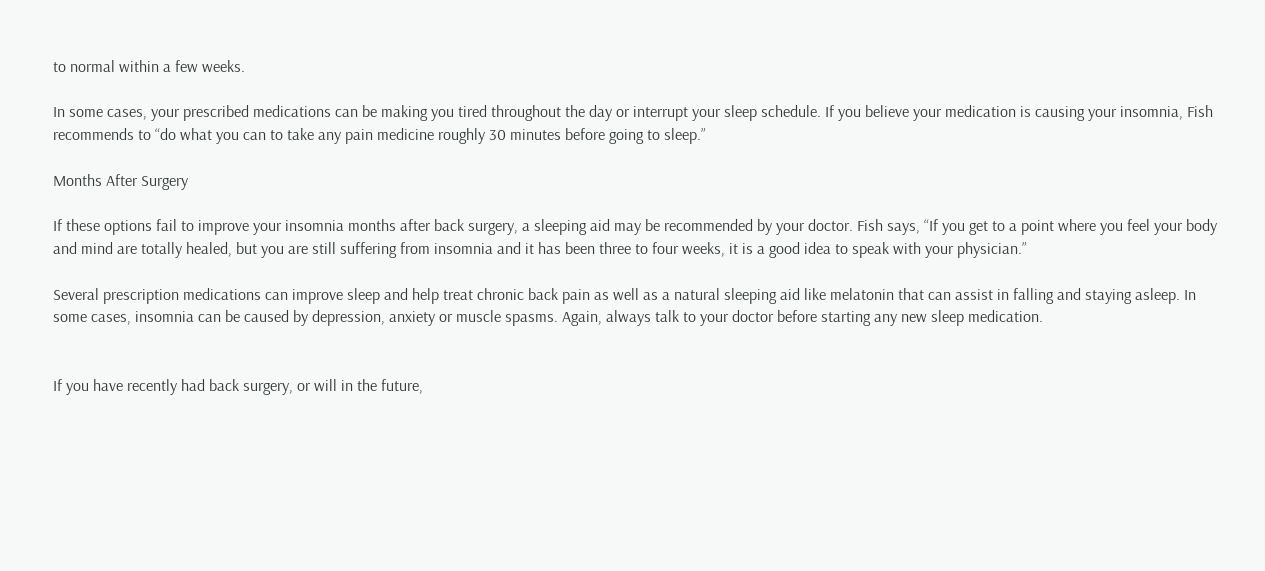to normal within a few weeks.

In some cases, your prescribed medications can be making you tired throughout the day or interrupt your sleep schedule. If you believe your medication is causing your insomnia, Fish recommends to “do what you can to take any pain medicine roughly 30 minutes before going to sleep.”

Months After Surgery

If these options fail to improve your insomnia months after back surgery, a sleeping aid may be recommended by your doctor. Fish says, “If you get to a point where you feel your body and mind are totally healed, but you are still suffering from insomnia and it has been three to four weeks, it is a good idea to speak with your physician.”

Several prescription medications can improve sleep and help treat chronic back pain as well as a natural sleeping aid like melatonin that can assist in falling and staying asleep. In some cases, insomnia can be caused by depression, anxiety or muscle spasms. Again, always talk to your doctor before starting any new sleep medication.


If you have recently had back surgery, or will in the future,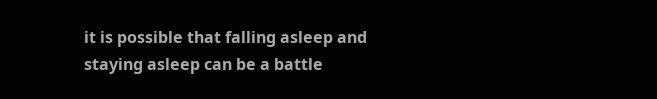it is possible that falling asleep and staying asleep can be a battle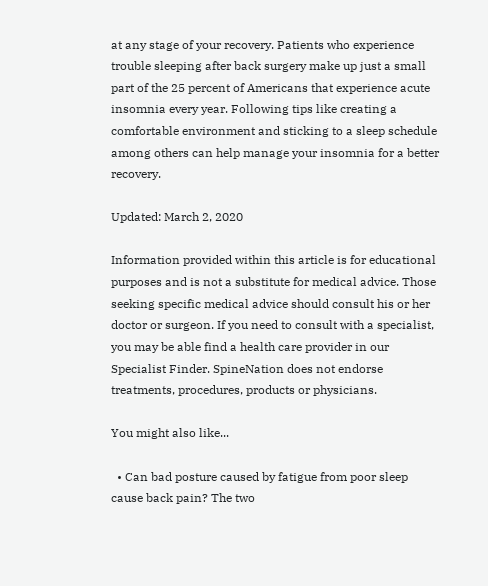at any stage of your recovery. Patients who experience trouble sleeping after back surgery make up just a small part of the 25 percent of Americans that experience acute insomnia every year. Following tips like creating a comfortable environment and sticking to a sleep schedule among others can help manage your insomnia for a better recovery.

Updated: March 2, 2020

Information provided within this article is for educational purposes and is not a substitute for medical advice. Those seeking specific medical advice should consult his or her doctor or surgeon. If you need to consult with a specialist, you may be able find a health care provider in our Specialist Finder. SpineNation does not endorse treatments, procedures, products or physicians.

You might also like...

  • Can bad posture caused by fatigue from poor sleep cause back pain? The two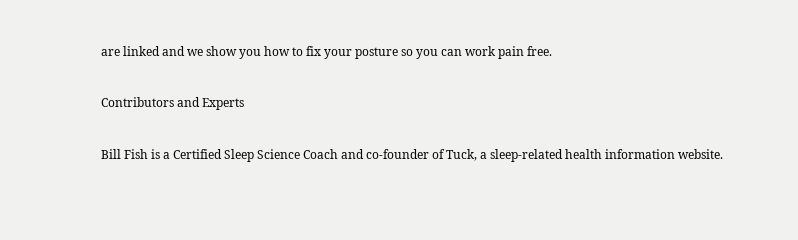are linked and we show you how to fix your posture so you can work pain free.

Contributors and Experts

Bill Fish is a Certified Sleep Science Coach and co-founder of Tuck, a sleep-related health information website.